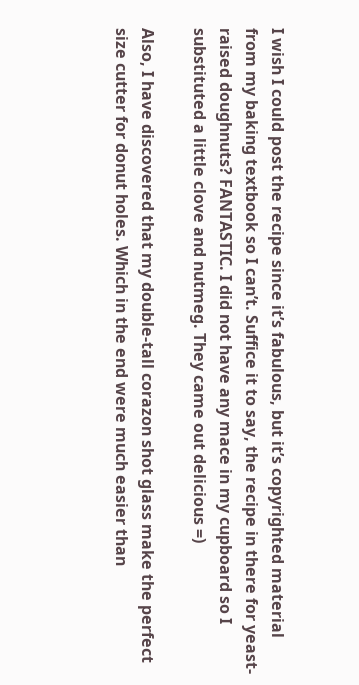I wish I could post the recipe since it’s fabulous, but it’s copyrighted material from my baking textbook so I can’t. Suffice it to say, the recipe in there for yeast-raised doughnuts? FANTASTIC. I did not have any mace in my cupboard so I substituted a little clove and nutmeg. They came out delicious =)

Also, I have discovered that my double-tall corazon shot glass make the perfect size cutter for donut holes. Which in the end were much easier than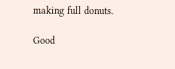making full donuts.

Good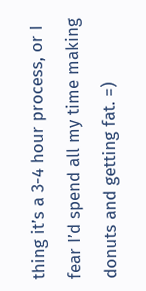thing it’s a 3-4 hour process, or I fear I’d spend all my time making donuts and getting fat. =)